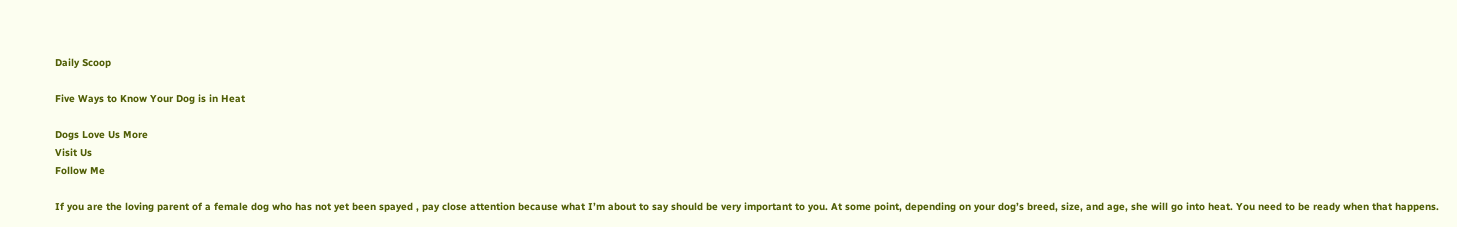Daily Scoop

Five Ways to Know Your Dog is in Heat

Dogs Love Us More
Visit Us
Follow Me

If you are the loving parent of a female dog who has not yet been spayed , pay close attention because what I’m about to say should be very important to you. At some point, depending on your dog’s breed, size, and age, she will go into heat. You need to be ready when that happens.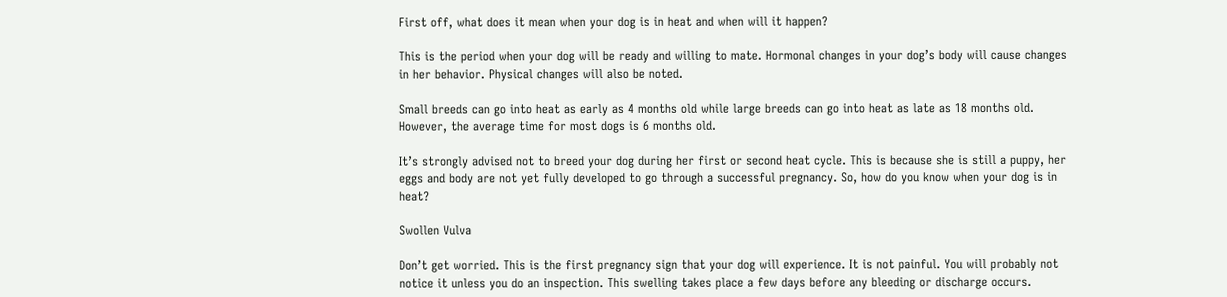First off, what does it mean when your dog is in heat and when will it happen?

This is the period when your dog will be ready and willing to mate. Hormonal changes in your dog’s body will cause changes in her behavior. Physical changes will also be noted.

Small breeds can go into heat as early as 4 months old while large breeds can go into heat as late as 18 months old. However, the average time for most dogs is 6 months old.

It’s strongly advised not to breed your dog during her first or second heat cycle. This is because she is still a puppy, her eggs and body are not yet fully developed to go through a successful pregnancy. So, how do you know when your dog is in heat?

Swollen Vulva

Don’t get worried. This is the first pregnancy sign that your dog will experience. It is not painful. You will probably not notice it unless you do an inspection. This swelling takes place a few days before any bleeding or discharge occurs.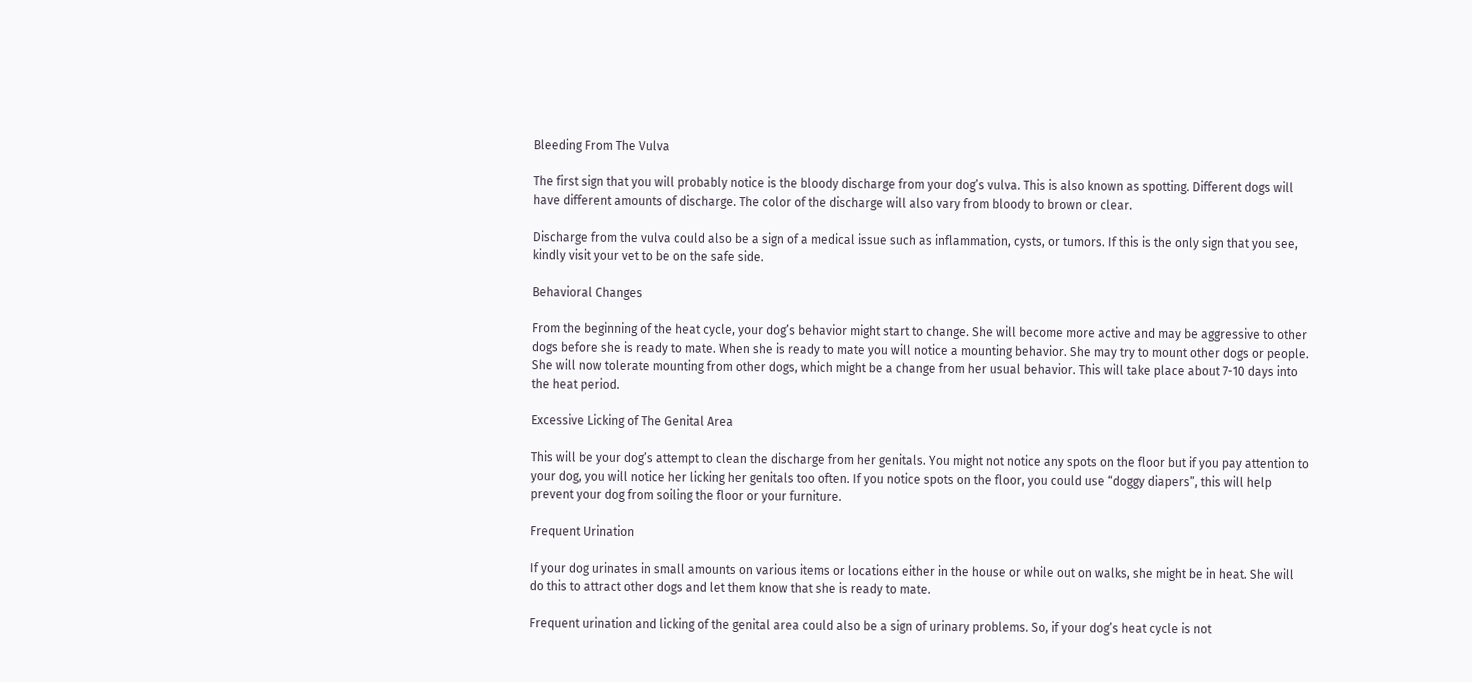Bleeding From The Vulva

The first sign that you will probably notice is the bloody discharge from your dog’s vulva. This is also known as spotting. Different dogs will have different amounts of discharge. The color of the discharge will also vary from bloody to brown or clear.

Discharge from the vulva could also be a sign of a medical issue such as inflammation, cysts, or tumors. If this is the only sign that you see, kindly visit your vet to be on the safe side.

Behavioral Changes

From the beginning of the heat cycle, your dog’s behavior might start to change. She will become more active and may be aggressive to other dogs before she is ready to mate. When she is ready to mate you will notice a mounting behavior. She may try to mount other dogs or people. She will now tolerate mounting from other dogs, which might be a change from her usual behavior. This will take place about 7-10 days into the heat period.

Excessive Licking of The Genital Area

This will be your dog’s attempt to clean the discharge from her genitals. You might not notice any spots on the floor but if you pay attention to your dog, you will notice her licking her genitals too often. If you notice spots on the floor, you could use “doggy diapers”, this will help prevent your dog from soiling the floor or your furniture.

Frequent Urination

If your dog urinates in small amounts on various items or locations either in the house or while out on walks, she might be in heat. She will do this to attract other dogs and let them know that she is ready to mate.

Frequent urination and licking of the genital area could also be a sign of urinary problems. So, if your dog’s heat cycle is not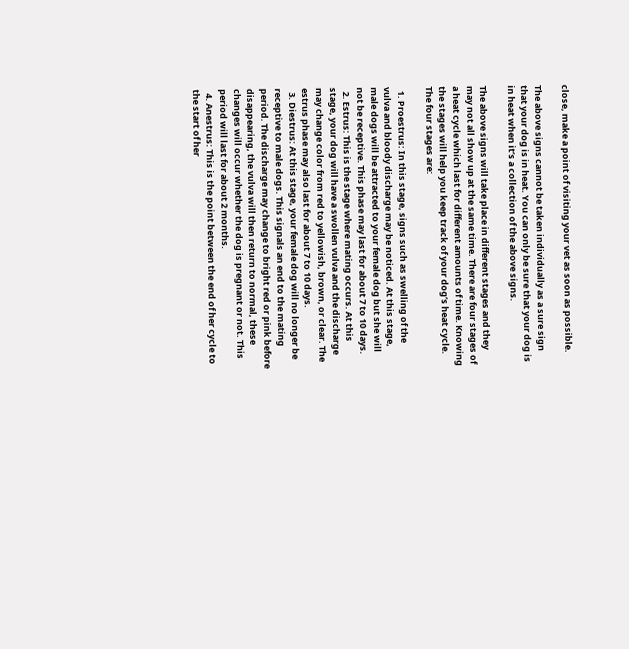close, make a point of visiting your vet as soon as possible.

The above signs cannot be taken individually as a sure sign that your dog is in heat. You can only be sure that your dog is in heat when it’s a collection of the above signs.

The above signs will take place in different stages and they may not all show up at the same time. There are four stages of a heat cycle which last for different amounts of time. Knowing the stages will help you keep track of your dog’s heat cycle. The four stages are:

  1. Proestrus: In this stage, signs such as swelling of the vulva and bloody discharge may be noticed. At this stage, male dogs will be attracted to your female dog but she will not be receptive. This phase may last for about 7 to 10 days.
  2. Estrus: This is the stage where mating occurs. At this stage, your dog will have a swollen vulva and the discharge may change color from red to yellowish, brown, or clear. The estrus phase may also last for about 7 to 10 days.
  3. Diestrus: At this stage, your female dog will no longer be receptive to male dogs. This signals an end to the mating period. The discharge may change to bright red or pink before disappearing, the vulva will then return to normal, these changes will occur whether the dog is pregnant or not. This period will last for about 2 months.
  4. Anestrus: This is the point between the end of her cycle to the start of her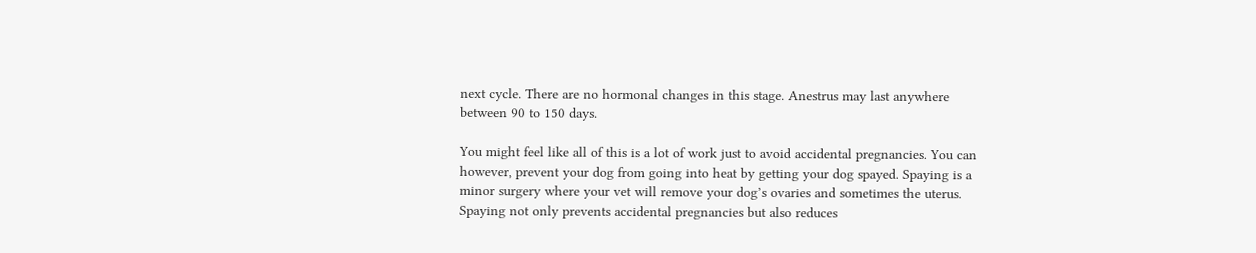next cycle. There are no hormonal changes in this stage. Anestrus may last anywhere between 90 to 150 days.

You might feel like all of this is a lot of work just to avoid accidental pregnancies. You can however, prevent your dog from going into heat by getting your dog spayed. Spaying is a minor surgery where your vet will remove your dog’s ovaries and sometimes the uterus. Spaying not only prevents accidental pregnancies but also reduces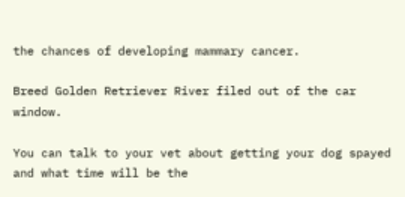the chances of developing mammary cancer.

Breed Golden Retriever River filed out of the car window.

You can talk to your vet about getting your dog spayed and what time will be the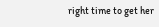right time to get her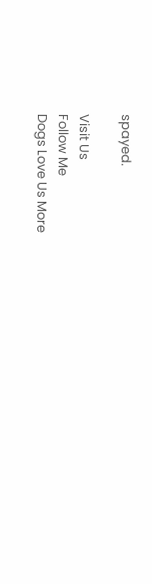spayed.

Visit Us
Follow Me
Dogs Love Us More